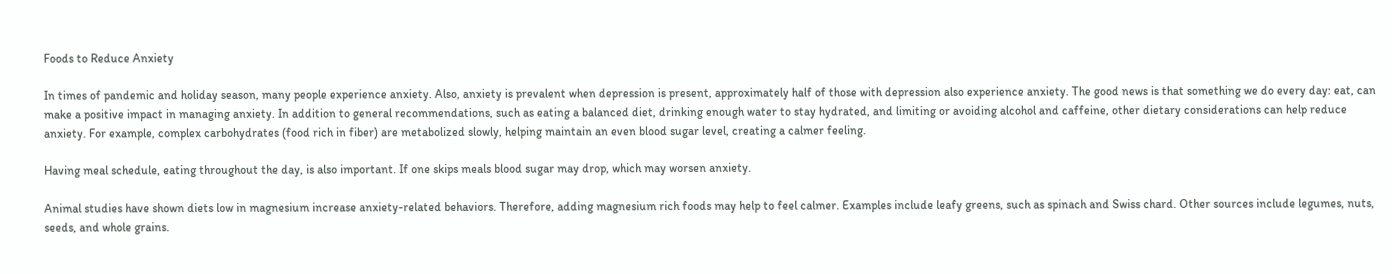Foods to Reduce Anxiety

In times of pandemic and holiday season, many people experience anxiety. Also, anxiety is prevalent when depression is present, approximately half of those with depression also experience anxiety. The good news is that something we do every day: eat, can make a positive impact in managing anxiety. In addition to general recommendations, such as eating a balanced diet, drinking enough water to stay hydrated, and limiting or avoiding alcohol and caffeine, other dietary considerations can help reduce anxiety. For example, complex carbohydrates (food rich in fiber) are metabolized slowly, helping maintain an even blood sugar level, creating a calmer feeling.

Having meal schedule, eating throughout the day, is also important. If one skips meals blood sugar may drop, which may worsen anxiety.

Animal studies have shown diets low in magnesium increase anxiety-related behaviors. Therefore, adding magnesium rich foods may help to feel calmer. Examples include leafy greens, such as spinach and Swiss chard. Other sources include legumes, nuts, seeds, and whole grains.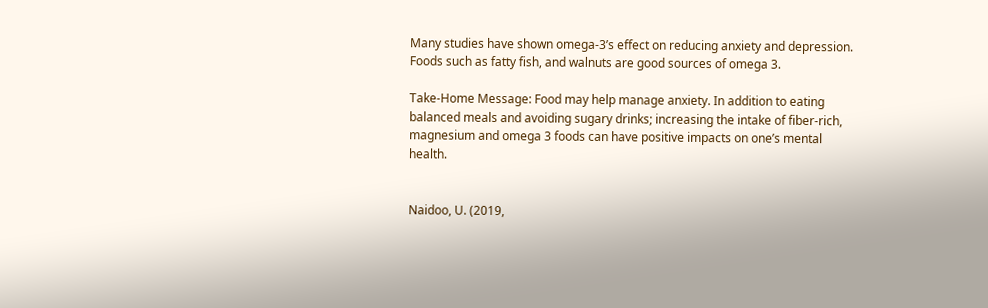Many studies have shown omega-3’s effect on reducing anxiety and depression. Foods such as fatty fish, and walnuts are good sources of omega 3.

Take-Home Message: Food may help manage anxiety. In addition to eating balanced meals and avoiding sugary drinks; increasing the intake of fiber-rich, magnesium and omega 3 foods can have positive impacts on one’s mental health.


Naidoo, U. (2019,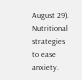August 29). Nutritional strategies to ease anxiety.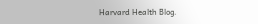Harvard Health Blog.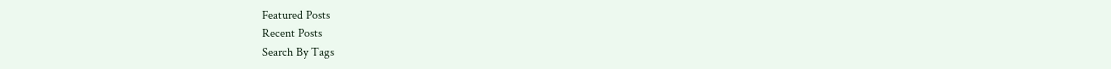Featured Posts
Recent Posts
Search By Tags